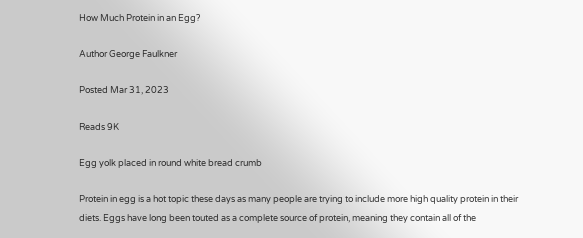How Much Protein in an Egg?

Author George Faulkner

Posted Mar 31, 2023

Reads 9K

Egg yolk placed in round white bread crumb

Protein in egg is a hot topic these days as many people are trying to include more high quality protein in their diets. Eggs have long been touted as a complete source of protein, meaning they contain all of the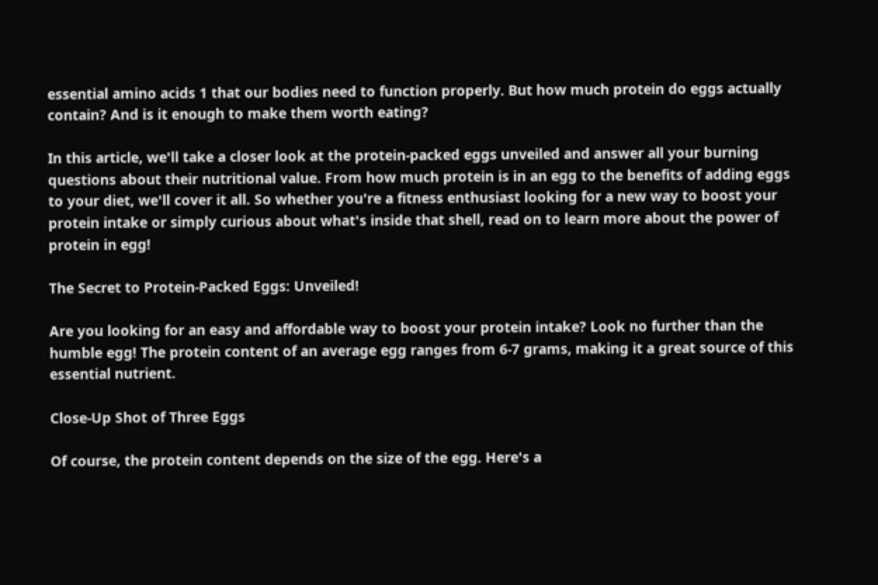essential amino acids 1 that our bodies need to function properly. But how much protein do eggs actually contain? And is it enough to make them worth eating?

In this article, we'll take a closer look at the protein-packed eggs unveiled and answer all your burning questions about their nutritional value. From how much protein is in an egg to the benefits of adding eggs to your diet, we'll cover it all. So whether you're a fitness enthusiast looking for a new way to boost your protein intake or simply curious about what's inside that shell, read on to learn more about the power of protein in egg!

The Secret to Protein-Packed Eggs: Unveiled!

Are you looking for an easy and affordable way to boost your protein intake? Look no further than the humble egg! The protein content of an average egg ranges from 6-7 grams, making it a great source of this essential nutrient.

Close-Up Shot of Three Eggs

Of course, the protein content depends on the size of the egg. Here's a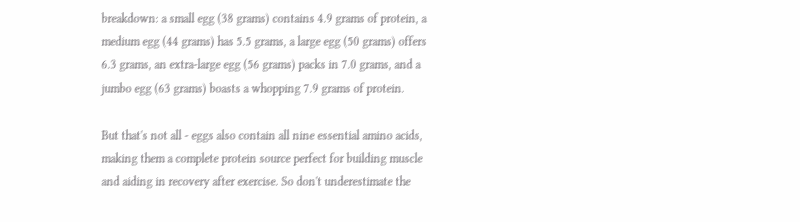breakdown: a small egg (38 grams) contains 4.9 grams of protein, a medium egg (44 grams) has 5.5 grams, a large egg (50 grams) offers 6.3 grams, an extra-large egg (56 grams) packs in 7.0 grams, and a jumbo egg (63 grams) boasts a whopping 7.9 grams of protein.

But that's not all - eggs also contain all nine essential amino acids, making them a complete protein source perfect for building muscle and aiding in recovery after exercise. So don't underestimate the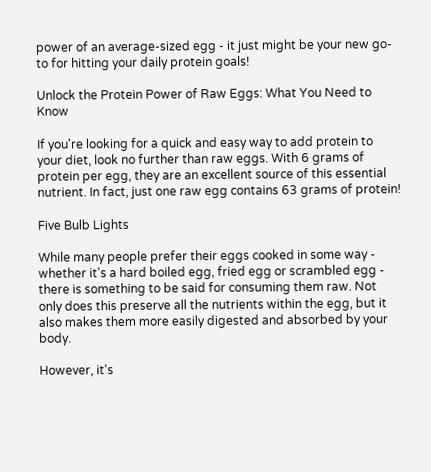power of an average-sized egg - it just might be your new go-to for hitting your daily protein goals!

Unlock the Protein Power of Raw Eggs: What You Need to Know

If you're looking for a quick and easy way to add protein to your diet, look no further than raw eggs. With 6 grams of protein per egg, they are an excellent source of this essential nutrient. In fact, just one raw egg contains 63 grams of protein!

Five Bulb Lights

While many people prefer their eggs cooked in some way - whether it's a hard boiled egg, fried egg or scrambled egg - there is something to be said for consuming them raw. Not only does this preserve all the nutrients within the egg, but it also makes them more easily digested and absorbed by your body.

However, it's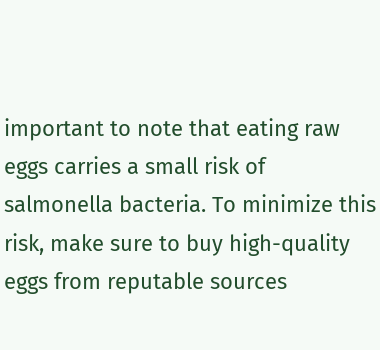important to note that eating raw eggs carries a small risk of salmonella bacteria. To minimize this risk, make sure to buy high-quality eggs from reputable sources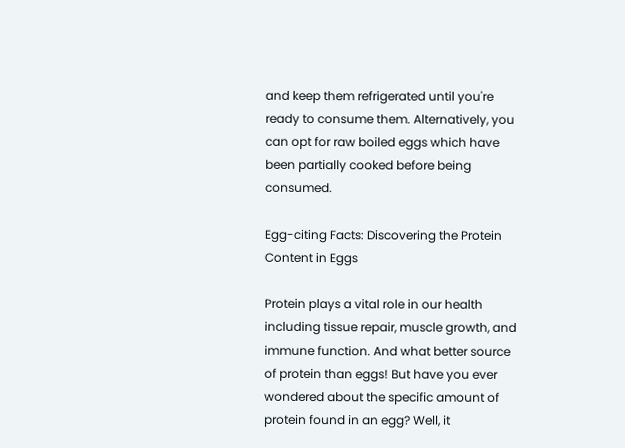and keep them refrigerated until you're ready to consume them. Alternatively, you can opt for raw boiled eggs which have been partially cooked before being consumed.

Egg-citing Facts: Discovering the Protein Content in Eggs

Protein plays a vital role in our health including tissue repair, muscle growth, and immune function. And what better source of protein than eggs! But have you ever wondered about the specific amount of protein found in an egg? Well, it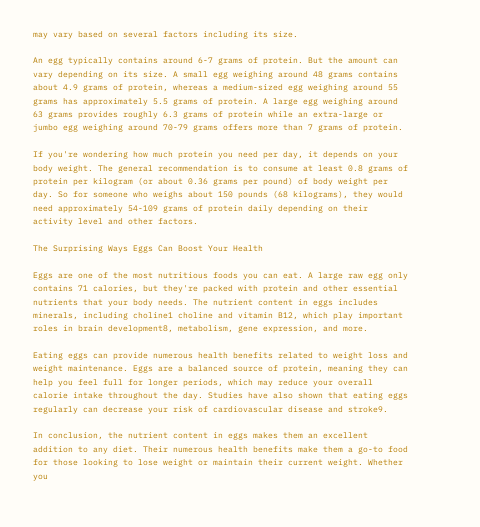may vary based on several factors including its size.

An egg typically contains around 6-7 grams of protein. But the amount can vary depending on its size. A small egg weighing around 48 grams contains about 4.9 grams of protein, whereas a medium-sized egg weighing around 55 grams has approximately 5.5 grams of protein. A large egg weighing around 63 grams provides roughly 6.3 grams of protein while an extra-large or jumbo egg weighing around 70-79 grams offers more than 7 grams of protein.

If you're wondering how much protein you need per day, it depends on your body weight. The general recommendation is to consume at least 0.8 grams of protein per kilogram (or about 0.36 grams per pound) of body weight per day. So for someone who weighs about 150 pounds (68 kilograms), they would need approximately 54-109 grams of protein daily depending on their activity level and other factors.

The Surprising Ways Eggs Can Boost Your Health

Eggs are one of the most nutritious foods you can eat. A large raw egg only contains 71 calories, but they're packed with protein and other essential nutrients that your body needs. The nutrient content in eggs includes minerals, including choline1 choline and vitamin B12, which play important roles in brain development8, metabolism, gene expression, and more.

Eating eggs can provide numerous health benefits related to weight loss and weight maintenance. Eggs are a balanced source of protein, meaning they can help you feel full for longer periods, which may reduce your overall calorie intake throughout the day. Studies have also shown that eating eggs regularly can decrease your risk of cardiovascular disease and stroke9.

In conclusion, the nutrient content in eggs makes them an excellent addition to any diet. Their numerous health benefits make them a go-to food for those looking to lose weight or maintain their current weight. Whether you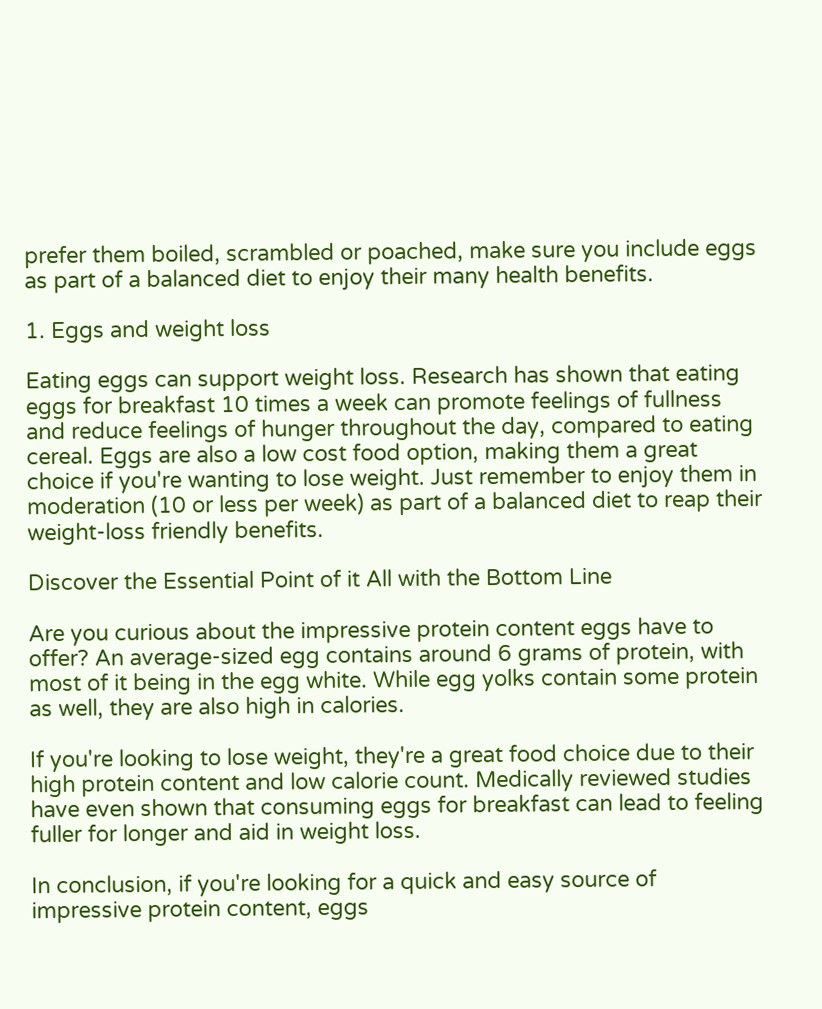prefer them boiled, scrambled or poached, make sure you include eggs as part of a balanced diet to enjoy their many health benefits.

1. Eggs and weight loss

Eating eggs can support weight loss. Research has shown that eating eggs for breakfast 10 times a week can promote feelings of fullness and reduce feelings of hunger throughout the day, compared to eating cereal. Eggs are also a low cost food option, making them a great choice if you're wanting to lose weight. Just remember to enjoy them in moderation (10 or less per week) as part of a balanced diet to reap their weight-loss friendly benefits.

Discover the Essential Point of it All with the Bottom Line

Are you curious about the impressive protein content eggs have to offer? An average-sized egg contains around 6 grams of protein, with most of it being in the egg white. While egg yolks contain some protein as well, they are also high in calories.

If you're looking to lose weight, they're a great food choice due to their high protein content and low calorie count. Medically reviewed studies have even shown that consuming eggs for breakfast can lead to feeling fuller for longer and aid in weight loss.

In conclusion, if you're looking for a quick and easy source of impressive protein content, eggs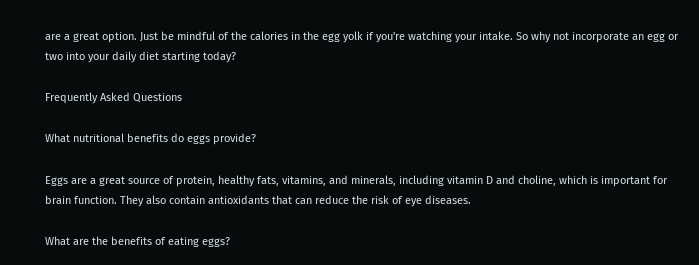are a great option. Just be mindful of the calories in the egg yolk if you're watching your intake. So why not incorporate an egg or two into your daily diet starting today?

Frequently Asked Questions

What nutritional benefits do eggs provide?

Eggs are a great source of protein, healthy fats, vitamins, and minerals, including vitamin D and choline, which is important for brain function. They also contain antioxidants that can reduce the risk of eye diseases.

What are the benefits of eating eggs?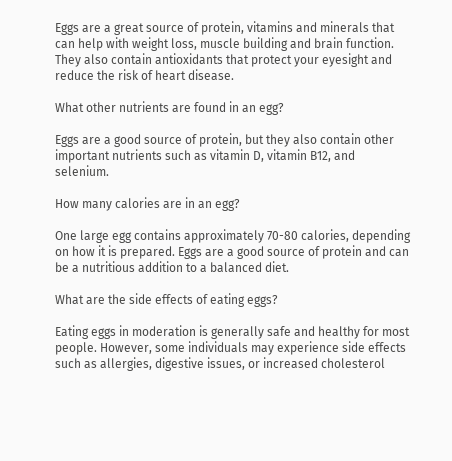Eggs are a great source of protein, vitamins and minerals that can help with weight loss, muscle building and brain function. They also contain antioxidants that protect your eyesight and reduce the risk of heart disease.

What other nutrients are found in an egg?

Eggs are a good source of protein, but they also contain other important nutrients such as vitamin D, vitamin B12, and selenium.

How many calories are in an egg?

One large egg contains approximately 70-80 calories, depending on how it is prepared. Eggs are a good source of protein and can be a nutritious addition to a balanced diet.

What are the side effects of eating eggs?

Eating eggs in moderation is generally safe and healthy for most people. However, some individuals may experience side effects such as allergies, digestive issues, or increased cholesterol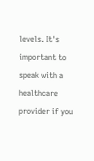levels. It's important to speak with a healthcare provider if you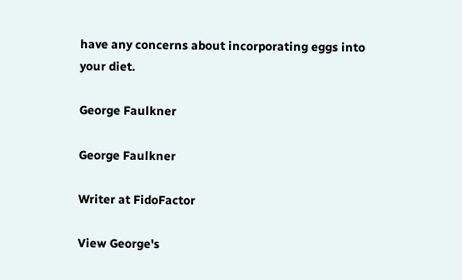have any concerns about incorporating eggs into your diet.

George Faulkner

George Faulkner

Writer at FidoFactor

View George's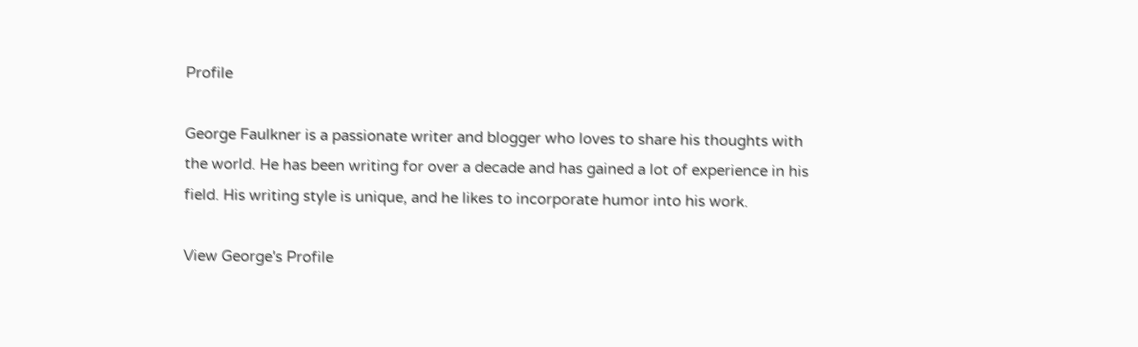Profile

George Faulkner is a passionate writer and blogger who loves to share his thoughts with the world. He has been writing for over a decade and has gained a lot of experience in his field. His writing style is unique, and he likes to incorporate humor into his work.

View George's Profile